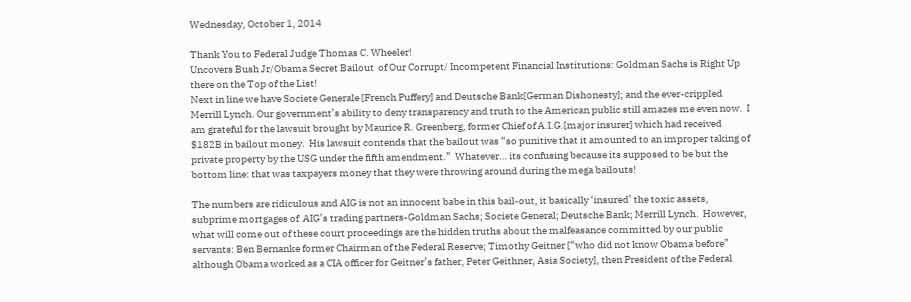Wednesday, October 1, 2014

Thank You to Federal Judge Thomas C. Wheeler!
Uncovers Bush Jr/Obama Secret Bailout  of Our Corrupt/ Incompetent Financial Institutions: Goldman Sachs is Right Up there on the Top of the List!
Next in line we have Societe Generale [French Puffery] and Deutsche Bank[German Dishonesty]; and the ever-crippled Merrill Lynch. Our government’s ability to deny transparency and truth to the American public still amazes me even now.  I am grateful for the lawsuit brought by Maurice R. Greenberg, former Chief of A.I.G.[major insurer] which had received $182B in bailout money.  His lawsuit contends that the bailout was “so punitive that it amounted to an improper taking of private property by the USG under the fifth amendment.”  Whatever… its confusing because its supposed to be but the bottom line: that was taxpayers money that they were throwing around during the mega bailouts!

The numbers are ridiculous and AIG is not an innocent babe in this bail-out, it basically ‘insured’ the toxic assets, subprime mortgages of  AIG’s trading partners-Goldman Sachs; Societe General; Deutsche Bank; Merrill Lynch.  However,  what will come out of these court proceedings are the hidden truths about the malfeasance committed by our public servants: Ben Bernanke former Chairman of the Federal Reserve; Timothy Geitner [“who did not know Obama before” although Obama worked as a CIA officer for Geitner’s father, Peter Geithner, Asia Society], then President of the Federal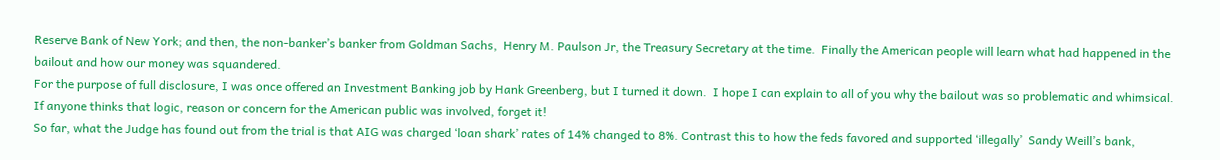Reserve Bank of New York; and then, the non-banker’s banker from Goldman Sachs,  Henry M. Paulson Jr, the Treasury Secretary at the time.  Finally the American people will learn what had happened in the bailout and how our money was squandered.
For the purpose of full disclosure, I was once offered an Investment Banking job by Hank Greenberg, but I turned it down.  I hope I can explain to all of you why the bailout was so problematic and whimsical.  If anyone thinks that logic, reason or concern for the American public was involved, forget it!
So far, what the Judge has found out from the trial is that AIG was charged ‘loan shark’ rates of 14% changed to 8%. Contrast this to how the feds favored and supported ‘illegally’  Sandy Weill’s bank,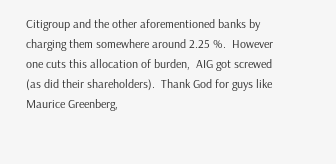Citigroup and the other aforementioned banks by charging them somewhere around 2.25 %.  However one cuts this allocation of burden,  AIG got screwed (as did their shareholders).  Thank God for guys like Maurice Greenberg,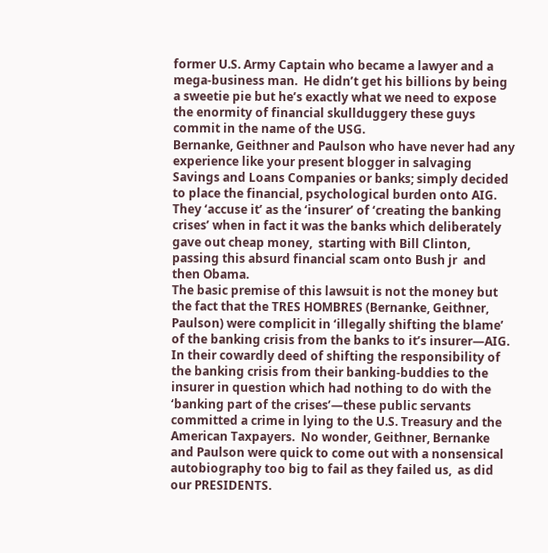former U.S. Army Captain who became a lawyer and a mega-business man.  He didn’t get his billions by being a sweetie pie but he’s exactly what we need to expose the enormity of financial skullduggery these guys commit in the name of the USG.
Bernanke, Geithner and Paulson who have never had any experience like your present blogger in salvaging Savings and Loans Companies or banks; simply decided to place the financial, psychological burden onto AIG.  They ‘accuse it’ as the ‘insurer’ of ‘creating the banking crises’ when in fact it was the banks which deliberately gave out cheap money,  starting with Bill Clinton, passing this absurd financial scam onto Bush jr  and then Obama.
The basic premise of this lawsuit is not the money but the fact that the TRES HOMBRES (Bernanke, Geithner, Paulson) were complicit in ‘illegally shifting the blame’ of the banking crisis from the banks to it’s insurer—AIG.  In their cowardly deed of shifting the responsibility of the banking crisis from their banking-buddies to the insurer in question which had nothing to do with the ‘banking part of the crises’—these public servants committed a crime in lying to the U.S. Treasury and the American Taxpayers.  No wonder, Geithner, Bernanke and Paulson were quick to come out with a nonsensical autobiography too big to fail as they failed us,  as did our PRESIDENTS.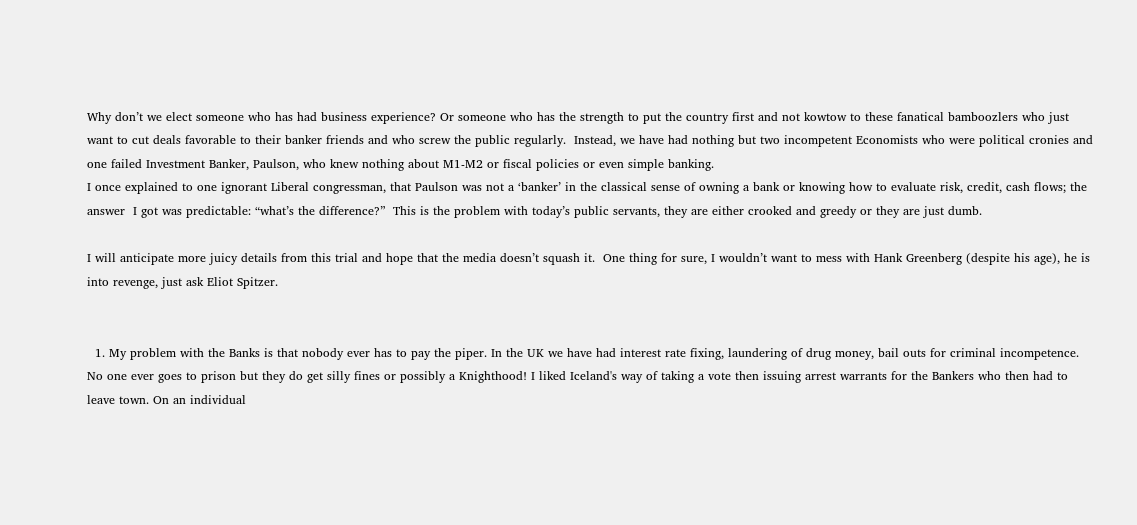Why don’t we elect someone who has had business experience? Or someone who has the strength to put the country first and not kowtow to these fanatical bamboozlers who just want to cut deals favorable to their banker friends and who screw the public regularly.  Instead, we have had nothing but two incompetent Economists who were political cronies and one failed Investment Banker, Paulson, who knew nothing about M1-M2 or fiscal policies or even simple banking.
I once explained to one ignorant Liberal congressman, that Paulson was not a ‘banker’ in the classical sense of owning a bank or knowing how to evaluate risk, credit, cash flows; the answer  I got was predictable: “what’s the difference?”  This is the problem with today’s public servants, they are either crooked and greedy or they are just dumb.

I will anticipate more juicy details from this trial and hope that the media doesn’t squash it.  One thing for sure, I wouldn’t want to mess with Hank Greenberg (despite his age), he is into revenge, just ask Eliot Spitzer.


  1. My problem with the Banks is that nobody ever has to pay the piper. In the UK we have had interest rate fixing, laundering of drug money, bail outs for criminal incompetence. No one ever goes to prison but they do get silly fines or possibly a Knighthood! I liked Iceland's way of taking a vote then issuing arrest warrants for the Bankers who then had to leave town. On an individual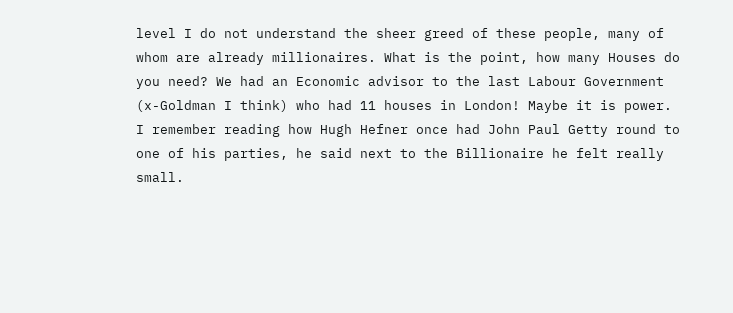level I do not understand the sheer greed of these people, many of whom are already millionaires. What is the point, how many Houses do you need? We had an Economic advisor to the last Labour Government (x-Goldman I think) who had 11 houses in London! Maybe it is power. I remember reading how Hugh Hefner once had John Paul Getty round to one of his parties, he said next to the Billionaire he felt really small.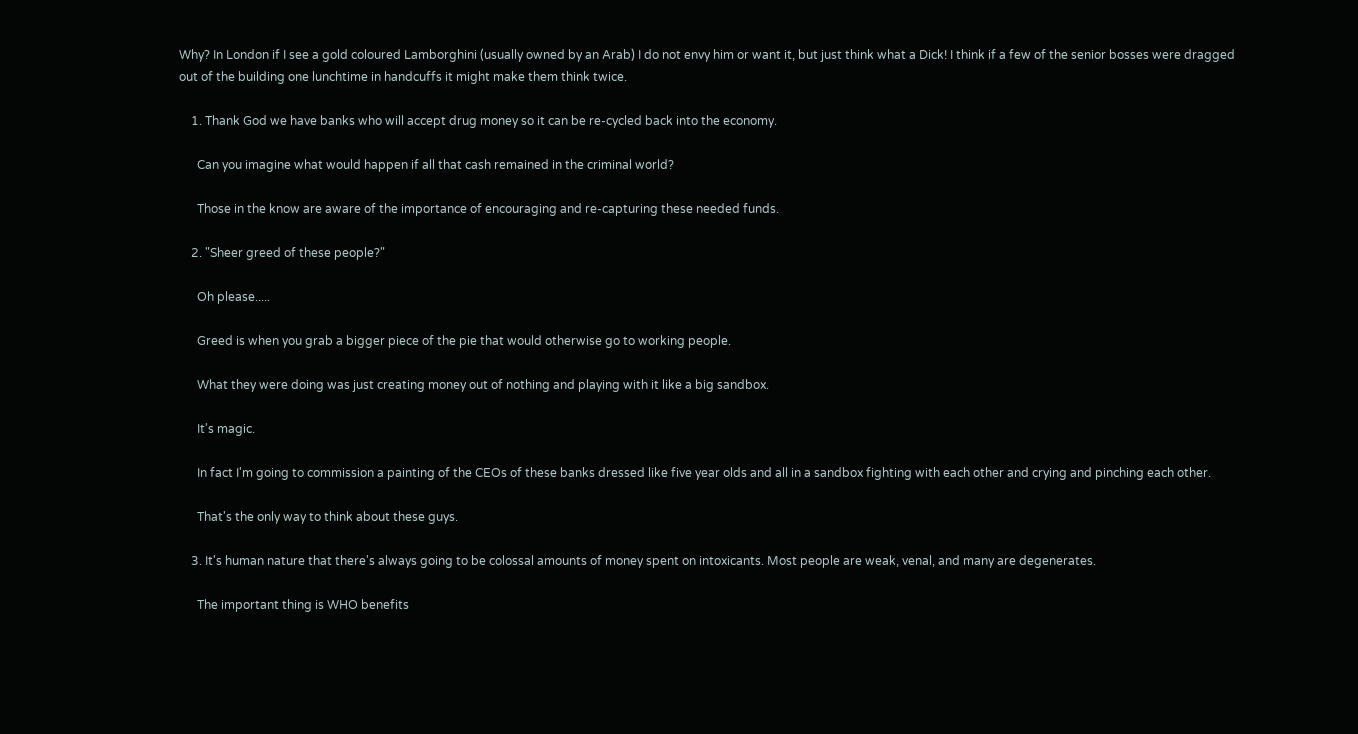Why? In London if I see a gold coloured Lamborghini (usually owned by an Arab) I do not envy him or want it, but just think what a Dick! I think if a few of the senior bosses were dragged out of the building one lunchtime in handcuffs it might make them think twice.

    1. Thank God we have banks who will accept drug money so it can be re-cycled back into the economy.

      Can you imagine what would happen if all that cash remained in the criminal world?

      Those in the know are aware of the importance of encouraging and re-capturing these needed funds.

    2. "Sheer greed of these people?"

      Oh please.....

      Greed is when you grab a bigger piece of the pie that would otherwise go to working people.

      What they were doing was just creating money out of nothing and playing with it like a big sandbox.

      It's magic.

      In fact I'm going to commission a painting of the CEOs of these banks dressed like five year olds and all in a sandbox fighting with each other and crying and pinching each other.

      That's the only way to think about these guys.

    3. It's human nature that there's always going to be colossal amounts of money spent on intoxicants. Most people are weak, venal, and many are degenerates.

      The important thing is WHO benefits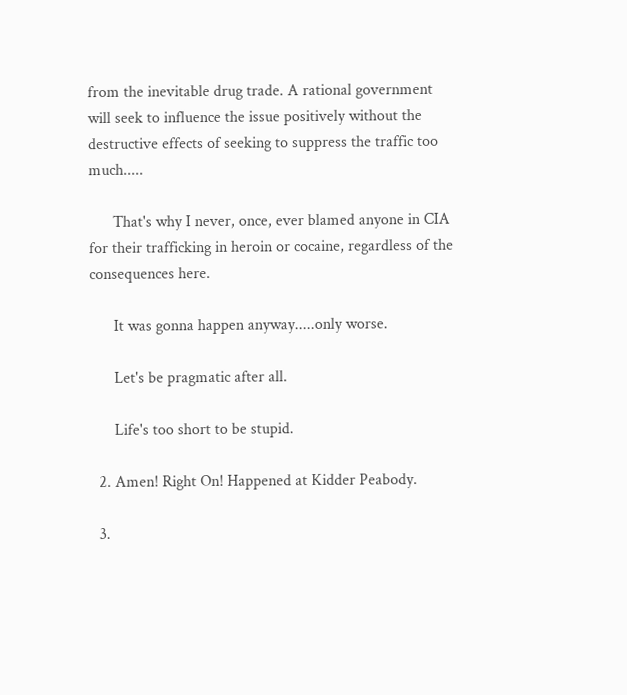from the inevitable drug trade. A rational government will seek to influence the issue positively without the destructive effects of seeking to suppress the traffic too much.....

      That's why I never, once, ever blamed anyone in CIA for their trafficking in heroin or cocaine, regardless of the consequences here.

      It was gonna happen anyway.....only worse.

      Let's be pragmatic after all.

      Life's too short to be stupid.

  2. Amen! Right On! Happened at Kidder Peabody.

  3.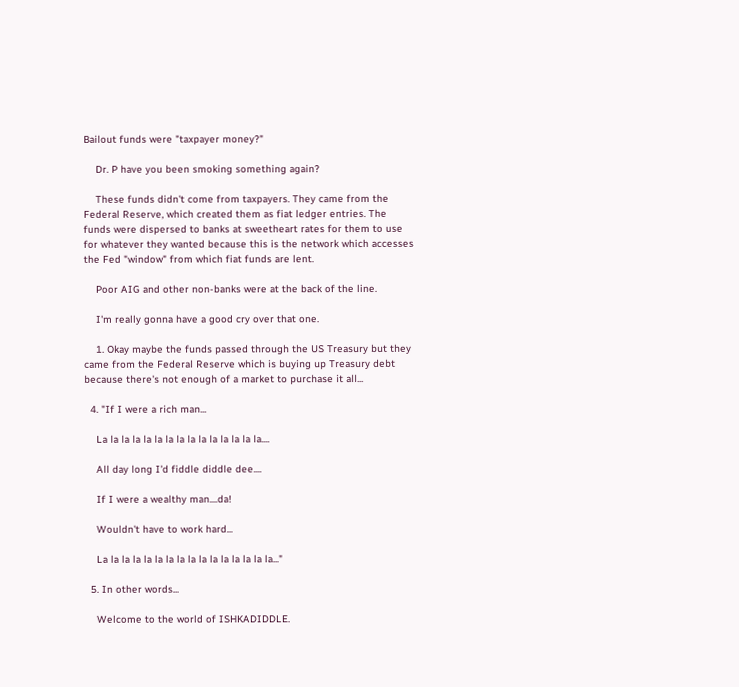Bailout funds were "taxpayer money?"

    Dr. P have you been smoking something again?

    These funds didn't come from taxpayers. They came from the Federal Reserve, which created them as fiat ledger entries. The funds were dispersed to banks at sweetheart rates for them to use for whatever they wanted because this is the network which accesses the Fed "window" from which fiat funds are lent.

    Poor AIG and other non-banks were at the back of the line.

    I'm really gonna have a good cry over that one.

    1. Okay maybe the funds passed through the US Treasury but they came from the Federal Reserve which is buying up Treasury debt because there's not enough of a market to purchase it all...

  4. "If I were a rich man...

    La la la la la la la la la la la la la la la....

    All day long I'd fiddle diddle dee....

    If I were a wealthy man....da!

    Wouldn't have to work hard...

    La la la la la la la la la la la la la la la la..."

  5. In other words...

    Welcome to the world of ISHKADIDDLE.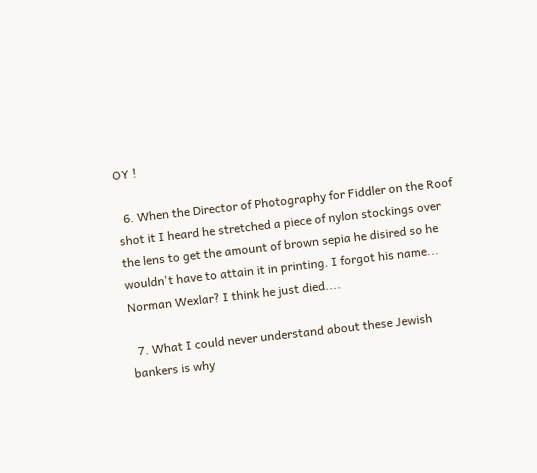OY !

  6. When the Director of Photography for Fiddler on the Roof shot it I heard he stretched a piece of nylon stockings over the lens to get the amount of brown sepia he disired so he wouldn't have to attain it in printing. I forgot his name... Norman Wexlar? I think he just died....

  7. What I could never understand about these Jewish bankers is why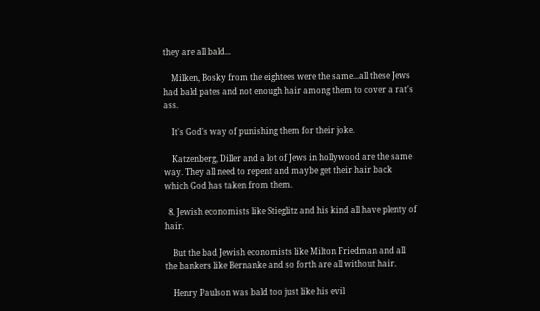they are all bald...

    Milken, Bosky from the eightees were the same...all these Jews had bald pates and not enough hair among them to cover a rat's ass.

    It's God's way of punishing them for their joke.

    Katzenberg, Diller and a lot of Jews in hollywood are the same way. They all need to repent and maybe get their hair back which God has taken from them.

  8. Jewish economists like Stieglitz and his kind all have plenty of hair.

    But the bad Jewish economists like Milton Friedman and all the bankers like Bernanke and so forth are all without hair.

    Henry Paulson was bald too just like his evil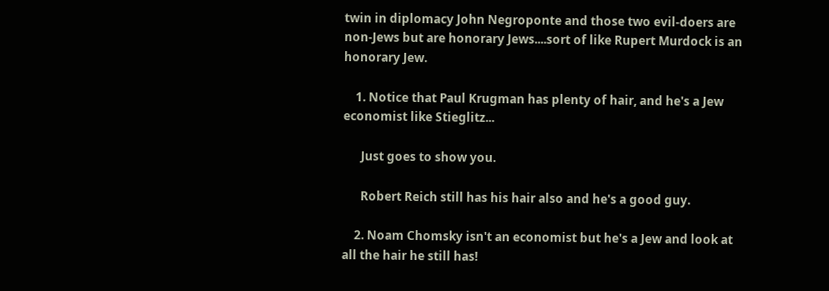twin in diplomacy John Negroponte and those two evil-doers are non-Jews but are honorary Jews....sort of like Rupert Murdock is an honorary Jew.

    1. Notice that Paul Krugman has plenty of hair, and he's a Jew economist like Stieglitz...

      Just goes to show you.

      Robert Reich still has his hair also and he's a good guy.

    2. Noam Chomsky isn't an economist but he's a Jew and look at all the hair he still has!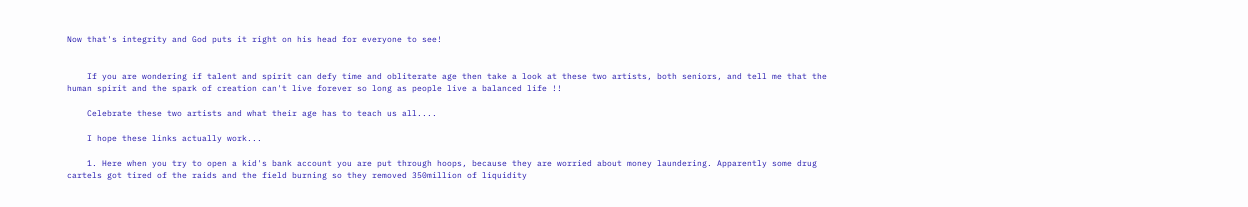Now that's integrity and God puts it right on his head for everyone to see!


    If you are wondering if talent and spirit can defy time and obliterate age then take a look at these two artists, both seniors, and tell me that the human spirit and the spark of creation can't live forever so long as people live a balanced life !!

    Celebrate these two artists and what their age has to teach us all....

    I hope these links actually work...

    1. Here when you try to open a kid's bank account you are put through hoops, because they are worried about money laundering. Apparently some drug cartels got tired of the raids and the field burning so they removed 350million of liquidity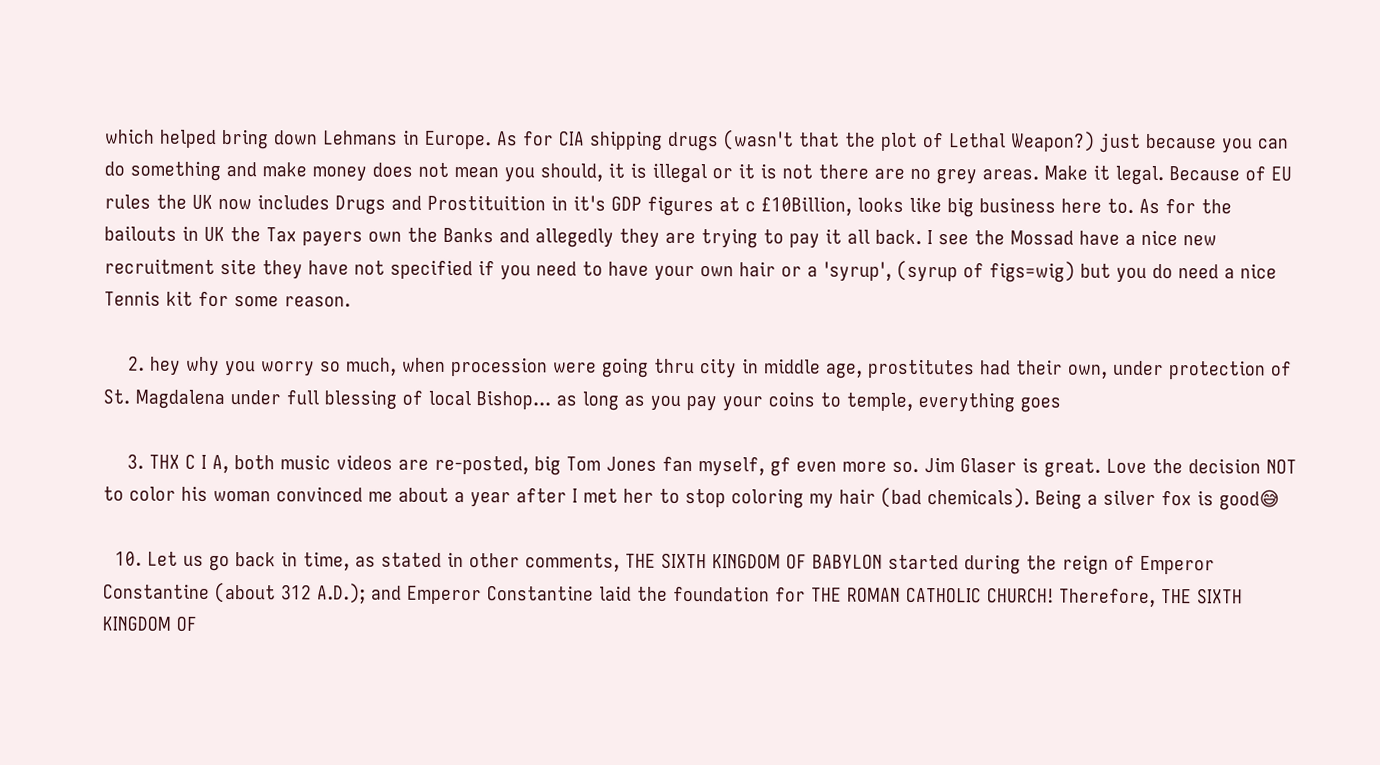which helped bring down Lehmans in Europe. As for CIA shipping drugs (wasn't that the plot of Lethal Weapon?) just because you can do something and make money does not mean you should, it is illegal or it is not there are no grey areas. Make it legal. Because of EU rules the UK now includes Drugs and Prostituition in it's GDP figures at c £10Billion, looks like big business here to. As for the bailouts in UK the Tax payers own the Banks and allegedly they are trying to pay it all back. I see the Mossad have a nice new recruitment site they have not specified if you need to have your own hair or a 'syrup', (syrup of figs=wig) but you do need a nice Tennis kit for some reason.

    2. hey why you worry so much, when procession were going thru city in middle age, prostitutes had their own, under protection of St. Magdalena under full blessing of local Bishop... as long as you pay your coins to temple, everything goes

    3. THX C I A, both music videos are re-posted, big Tom Jones fan myself, gf even more so. Jim Glaser is great. Love the decision NOT to color his woman convinced me about a year after I met her to stop coloring my hair (bad chemicals). Being a silver fox is good😅

  10. Let us go back in time, as stated in other comments, THE SIXTH KINGDOM OF BABYLON started during the reign of Emperor Constantine (about 312 A.D.); and Emperor Constantine laid the foundation for THE ROMAN CATHOLIC CHURCH! Therefore, THE SIXTH KINGDOM OF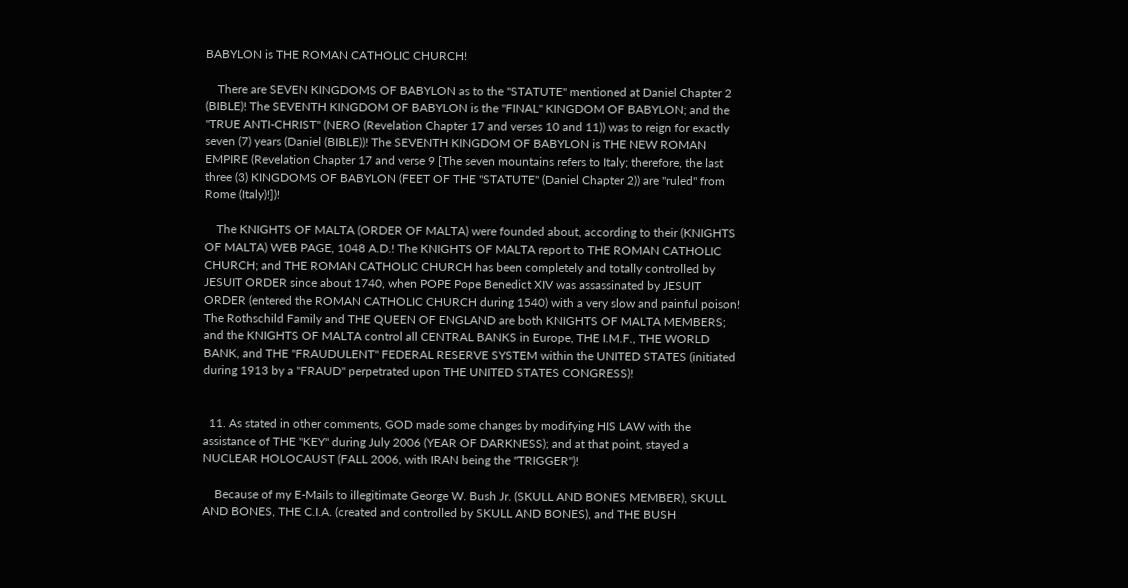BABYLON is THE ROMAN CATHOLIC CHURCH!

    There are SEVEN KINGDOMS OF BABYLON as to the "STATUTE" mentioned at Daniel Chapter 2 (BIBLE)! The SEVENTH KINGDOM OF BABYLON is the "FINAL" KINGDOM OF BABYLON; and the "TRUE ANTI-CHRIST" (NERO (Revelation Chapter 17 and verses 10 and 11)) was to reign for exactly seven (7) years (Daniel (BIBLE))! The SEVENTH KINGDOM OF BABYLON is THE NEW ROMAN EMPIRE (Revelation Chapter 17 and verse 9 [The seven mountains refers to Italy; therefore, the last three (3) KINGDOMS OF BABYLON (FEET OF THE "STATUTE" (Daniel Chapter 2)) are "ruled" from Rome (Italy)!])!

    The KNIGHTS OF MALTA (ORDER OF MALTA) were founded about, according to their (KNIGHTS OF MALTA) WEB PAGE, 1048 A.D.! The KNIGHTS OF MALTA report to THE ROMAN CATHOLIC CHURCH; and THE ROMAN CATHOLIC CHURCH has been completely and totally controlled by JESUIT ORDER since about 1740, when POPE Pope Benedict XIV was assassinated by JESUIT ORDER (entered the ROMAN CATHOLIC CHURCH during 1540) with a very slow and painful poison! The Rothschild Family and THE QUEEN OF ENGLAND are both KNIGHTS OF MALTA MEMBERS; and the KNIGHTS OF MALTA control all CENTRAL BANKS in Europe, THE I.M.F., THE WORLD BANK, and THE "FRAUDULENT" FEDERAL RESERVE SYSTEM within the UNITED STATES (initiated during 1913 by a "FRAUD" perpetrated upon THE UNITED STATES CONGRESS)!


  11. As stated in other comments, GOD made some changes by modifying HIS LAW with the assistance of THE "KEY" during July 2006 (YEAR OF DARKNESS); and at that point, stayed a NUCLEAR HOLOCAUST (FALL 2006, with IRAN being the "TRIGGER")!

    Because of my E-Mails to illegitimate George W. Bush Jr. (SKULL AND BONES MEMBER), SKULL AND BONES, THE C.I.A. (created and controlled by SKULL AND BONES), and THE BUSH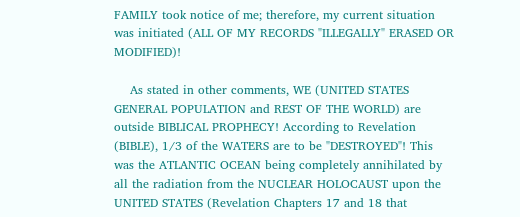FAMILY took notice of me; therefore, my current situation was initiated (ALL OF MY RECORDS "ILLEGALLY" ERASED OR MODIFIED)!

    As stated in other comments, WE (UNITED STATES GENERAL POPULATION and REST OF THE WORLD) are outside BIBLICAL PROPHECY! According to Revelation (BIBLE), 1/3 of the WATERS are to be "DESTROYED"! This was the ATLANTIC OCEAN being completely annihilated by all the radiation from the NUCLEAR HOLOCAUST upon the UNITED STATES (Revelation Chapters 17 and 18 that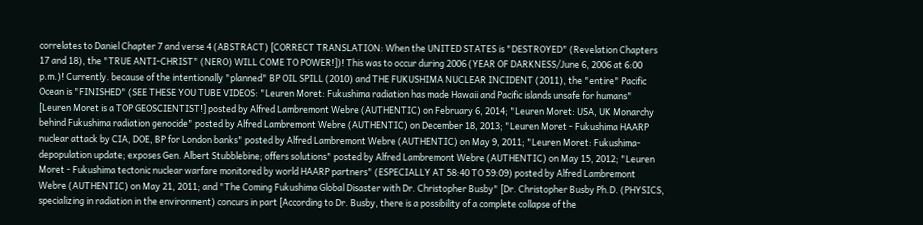correlates to Daniel Chapter 7 and verse 4 (ABSTRACT) [CORRECT TRANSLATION: When the UNITED STATES is "DESTROYED" (Revelation Chapters 17 and 18), the "TRUE ANTI-CHRIST" (NERO) WILL COME TO POWER!])! This was to occur during 2006 (YEAR OF DARKNESS/June 6, 2006 at 6:00 p.m.)! Currently. because of the intentionally "planned" BP OIL SPILL (2010) and THE FUKUSHIMA NUCLEAR INCIDENT (2011), the "entire" Pacific Ocean is "FINISHED" (SEE THESE YOU TUBE VIDEOS: "Leuren Moret: Fukushima radiation has made Hawaii and Pacific islands unsafe for humans" [Leuren Moret is a TOP GEOSCIENTIST!] posted by Alfred Lambremont Webre (AUTHENTIC) on February 6, 2014; "Leuren Moret: USA, UK Monarchy behind Fukushima radiation genocide" posted by Alfred Lambremont Webre (AUTHENTIC) on December 18, 2013; "Leuren Moret - Fukushima HAARP nuclear attack by CIA, DOE, BP for London banks" posted by Alfred Lambremont Webre (AUTHENTIC) on May 9, 2011; "Leuren Moret: Fukushima-depopulation update; exposes Gen. Albert Stubblebine; offers solutions" posted by Alfred Lambremont Webre (AUTHENTIC) on May 15, 2012; "Leuren Moret - Fukushima tectonic nuclear warfare monitored by world HAARP partners" (ESPECIALLY AT 58:40 TO 59:09) posted by Alfred Lambremont Webre (AUTHENTIC) on May 21, 2011; and "The Coming Fukushima Global Disaster with Dr. Christopher Busby" [Dr. Christopher Busby Ph.D. (PHYSICS, specializing in radiation in the environment) concurs in part [According to Dr. Busby, there is a possibility of a complete collapse of the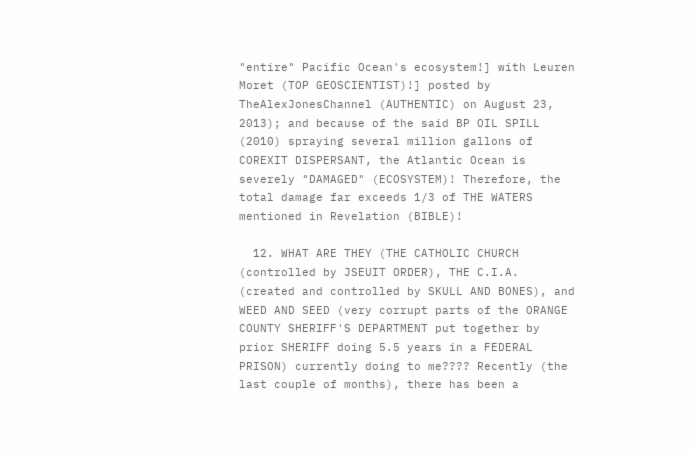"entire" Pacific Ocean's ecosystem!] with Leuren Moret (TOP GEOSCIENTIST)!] posted by TheAlexJonesChannel (AUTHENTIC) on August 23, 2013); and because of the said BP OIL SPILL (2010) spraying several million gallons of COREXIT DISPERSANT, the Atlantic Ocean is severely "DAMAGED" (ECOSYSTEM)! Therefore, the total damage far exceeds 1/3 of THE WATERS mentioned in Revelation (BIBLE)!

  12. WHAT ARE THEY (THE CATHOLIC CHURCH (controlled by JSEUIT ORDER), THE C.I.A. (created and controlled by SKULL AND BONES), and WEED AND SEED (very corrupt parts of the ORANGE COUNTY SHERIFF'S DEPARTMENT put together by prior SHERIFF doing 5.5 years in a FEDERAL PRISON) currently doing to me???? Recently (the last couple of months), there has been a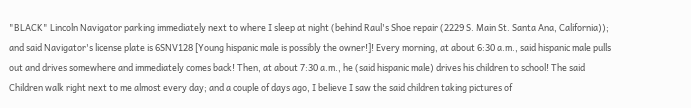"BLACK" Lincoln Navigator parking immediately next to where I sleep at night (behind Raul's Shoe repair (2229 S. Main St. Santa Ana, California)); and said Navigator's license plate is 6SNV128 [Young hispanic male is possibly the owner!]! Every morning, at about 6:30 a.m., said hispanic male pulls out and drives somewhere and immediately comes back! Then, at about 7:30 a.m., he (said hispanic male) drives his children to school! The said Children walk right next to me almost every day; and a couple of days ago, I believe I saw the said children taking pictures of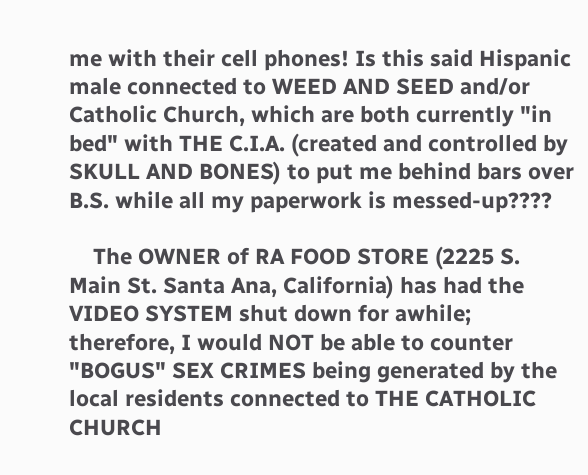me with their cell phones! Is this said Hispanic male connected to WEED AND SEED and/or Catholic Church, which are both currently "in bed" with THE C.I.A. (created and controlled by SKULL AND BONES) to put me behind bars over B.S. while all my paperwork is messed-up????

    The OWNER of RA FOOD STORE (2225 S. Main St. Santa Ana, California) has had the VIDEO SYSTEM shut down for awhile; therefore, I would NOT be able to counter "BOGUS" SEX CRIMES being generated by the local residents connected to THE CATHOLIC CHURCH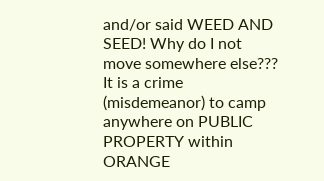and/or said WEED AND SEED! Why do I not move somewhere else??? It is a crime (misdemeanor) to camp anywhere on PUBLIC PROPERTY within ORANGE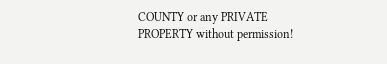COUNTY or any PRIVATE PROPERTY without permission!